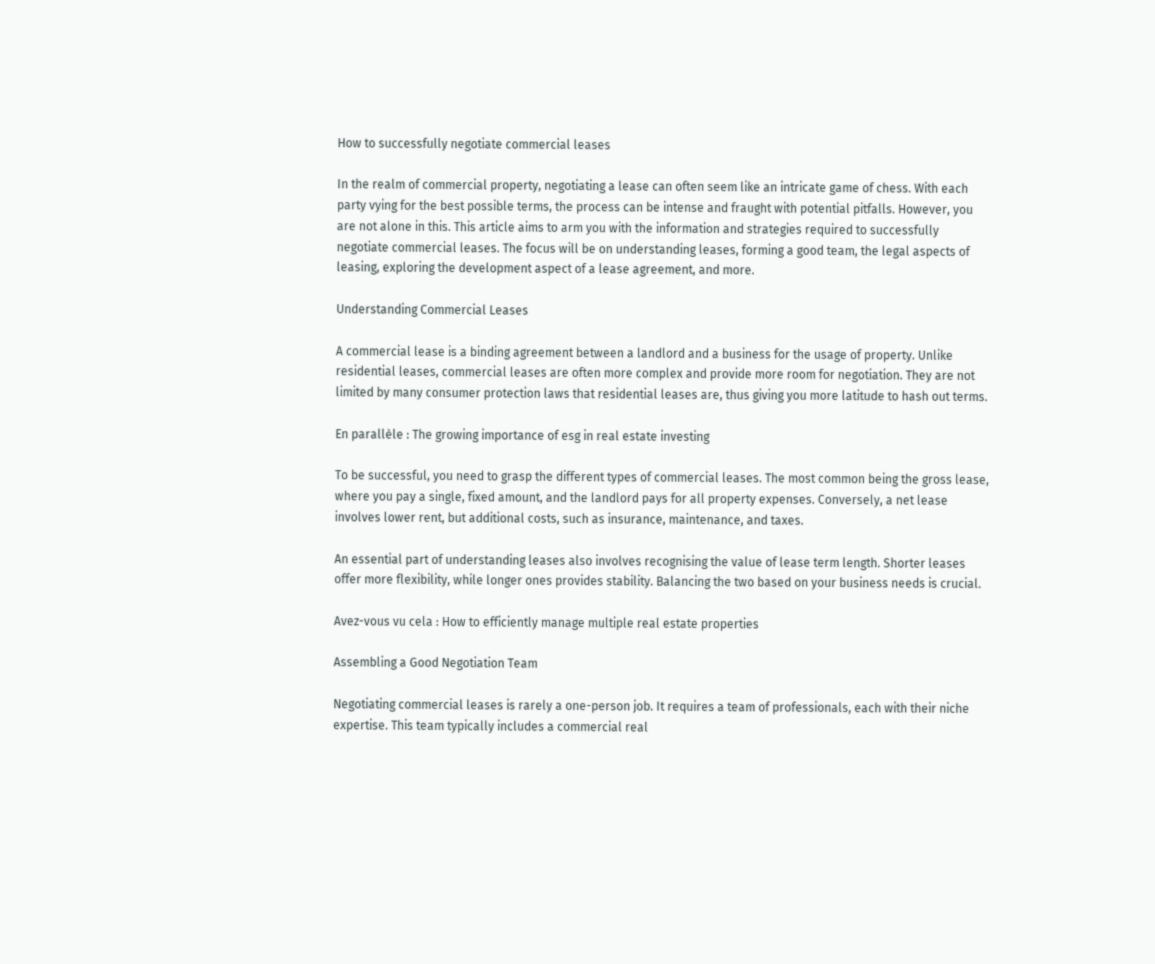How to successfully negotiate commercial leases

In the realm of commercial property, negotiating a lease can often seem like an intricate game of chess. With each party vying for the best possible terms, the process can be intense and fraught with potential pitfalls. However, you are not alone in this. This article aims to arm you with the information and strategies required to successfully negotiate commercial leases. The focus will be on understanding leases, forming a good team, the legal aspects of leasing, exploring the development aspect of a lease agreement, and more.

Understanding Commercial Leases

A commercial lease is a binding agreement between a landlord and a business for the usage of property. Unlike residential leases, commercial leases are often more complex and provide more room for negotiation. They are not limited by many consumer protection laws that residential leases are, thus giving you more latitude to hash out terms.

En parallèle : The growing importance of esg in real estate investing

To be successful, you need to grasp the different types of commercial leases. The most common being the gross lease, where you pay a single, fixed amount, and the landlord pays for all property expenses. Conversely, a net lease involves lower rent, but additional costs, such as insurance, maintenance, and taxes.

An essential part of understanding leases also involves recognising the value of lease term length. Shorter leases offer more flexibility, while longer ones provides stability. Balancing the two based on your business needs is crucial.

Avez-vous vu cela : How to efficiently manage multiple real estate properties

Assembling a Good Negotiation Team

Negotiating commercial leases is rarely a one-person job. It requires a team of professionals, each with their niche expertise. This team typically includes a commercial real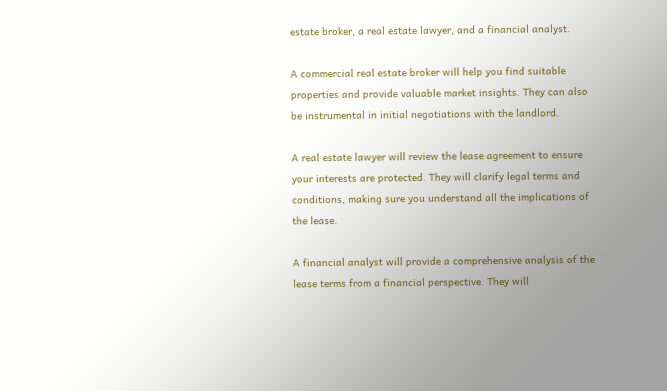estate broker, a real estate lawyer, and a financial analyst.

A commercial real estate broker will help you find suitable properties and provide valuable market insights. They can also be instrumental in initial negotiations with the landlord.

A real estate lawyer will review the lease agreement to ensure your interests are protected. They will clarify legal terms and conditions, making sure you understand all the implications of the lease.

A financial analyst will provide a comprehensive analysis of the lease terms from a financial perspective. They will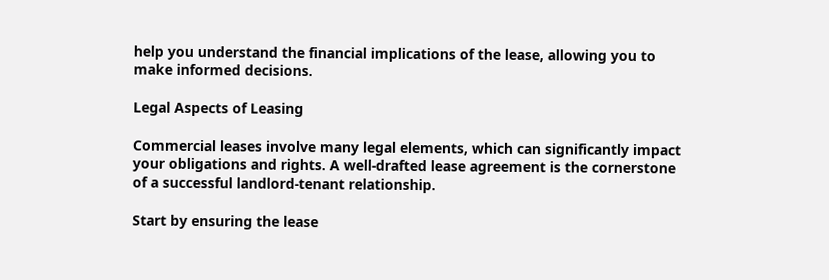help you understand the financial implications of the lease, allowing you to make informed decisions.

Legal Aspects of Leasing

Commercial leases involve many legal elements, which can significantly impact your obligations and rights. A well-drafted lease agreement is the cornerstone of a successful landlord-tenant relationship.

Start by ensuring the lease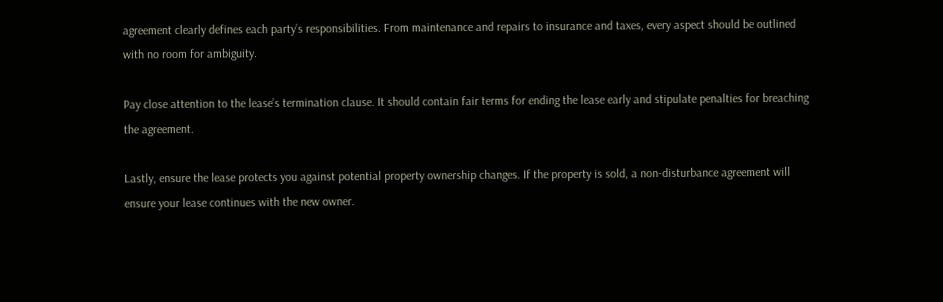agreement clearly defines each party’s responsibilities. From maintenance and repairs to insurance and taxes, every aspect should be outlined with no room for ambiguity.

Pay close attention to the lease’s termination clause. It should contain fair terms for ending the lease early and stipulate penalties for breaching the agreement.

Lastly, ensure the lease protects you against potential property ownership changes. If the property is sold, a non-disturbance agreement will ensure your lease continues with the new owner.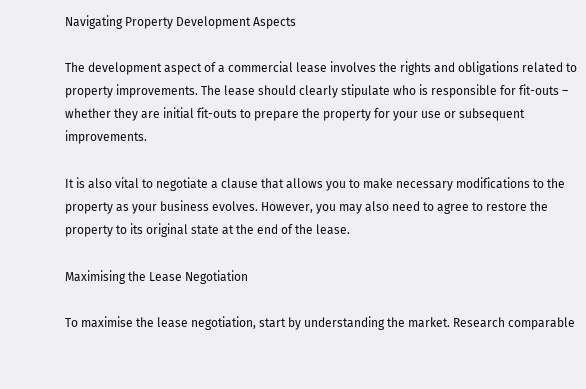Navigating Property Development Aspects

The development aspect of a commercial lease involves the rights and obligations related to property improvements. The lease should clearly stipulate who is responsible for fit-outs – whether they are initial fit-outs to prepare the property for your use or subsequent improvements.

It is also vital to negotiate a clause that allows you to make necessary modifications to the property as your business evolves. However, you may also need to agree to restore the property to its original state at the end of the lease.

Maximising the Lease Negotiation

To maximise the lease negotiation, start by understanding the market. Research comparable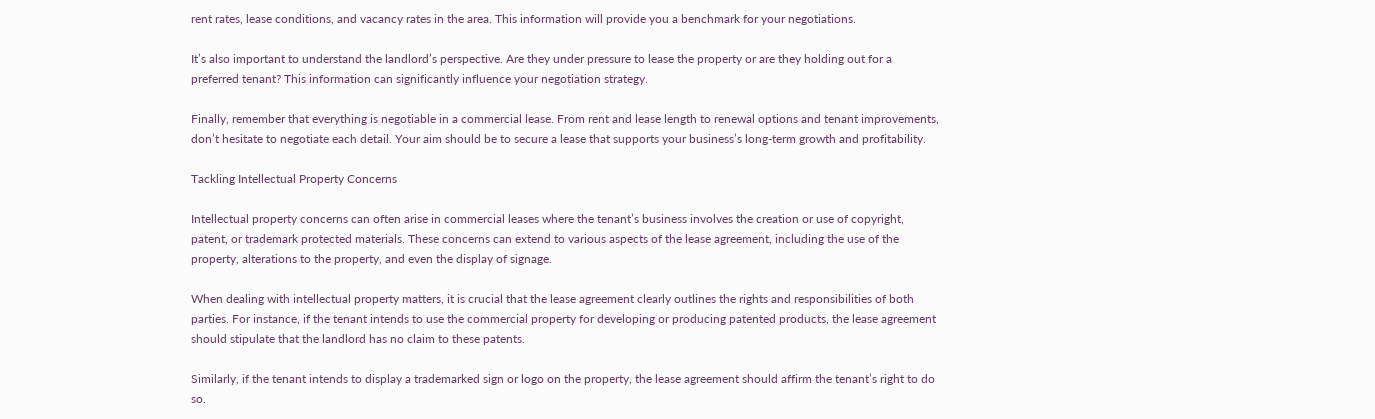rent rates, lease conditions, and vacancy rates in the area. This information will provide you a benchmark for your negotiations.

It’s also important to understand the landlord’s perspective. Are they under pressure to lease the property or are they holding out for a preferred tenant? This information can significantly influence your negotiation strategy.

Finally, remember that everything is negotiable in a commercial lease. From rent and lease length to renewal options and tenant improvements, don’t hesitate to negotiate each detail. Your aim should be to secure a lease that supports your business’s long-term growth and profitability.

Tackling Intellectual Property Concerns

Intellectual property concerns can often arise in commercial leases where the tenant’s business involves the creation or use of copyright, patent, or trademark protected materials. These concerns can extend to various aspects of the lease agreement, including the use of the property, alterations to the property, and even the display of signage.

When dealing with intellectual property matters, it is crucial that the lease agreement clearly outlines the rights and responsibilities of both parties. For instance, if the tenant intends to use the commercial property for developing or producing patented products, the lease agreement should stipulate that the landlord has no claim to these patents.

Similarly, if the tenant intends to display a trademarked sign or logo on the property, the lease agreement should affirm the tenant’s right to do so.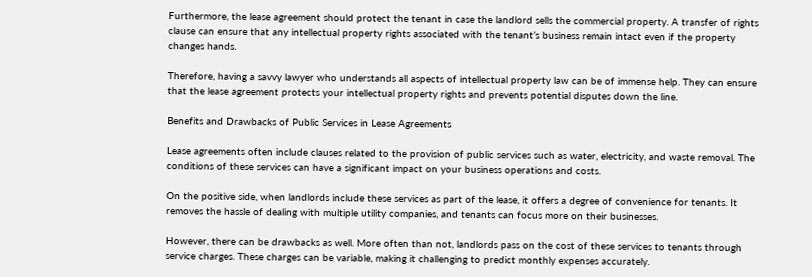Furthermore, the lease agreement should protect the tenant in case the landlord sells the commercial property. A transfer of rights clause can ensure that any intellectual property rights associated with the tenant’s business remain intact even if the property changes hands.

Therefore, having a savvy lawyer who understands all aspects of intellectual property law can be of immense help. They can ensure that the lease agreement protects your intellectual property rights and prevents potential disputes down the line.

Benefits and Drawbacks of Public Services in Lease Agreements

Lease agreements often include clauses related to the provision of public services such as water, electricity, and waste removal. The conditions of these services can have a significant impact on your business operations and costs.

On the positive side, when landlords include these services as part of the lease, it offers a degree of convenience for tenants. It removes the hassle of dealing with multiple utility companies, and tenants can focus more on their businesses.

However, there can be drawbacks as well. More often than not, landlords pass on the cost of these services to tenants through service charges. These charges can be variable, making it challenging to predict monthly expenses accurately.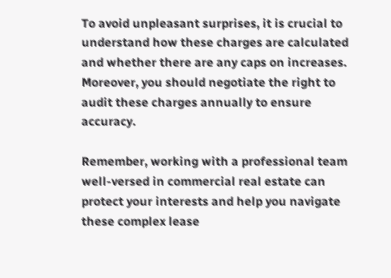To avoid unpleasant surprises, it is crucial to understand how these charges are calculated and whether there are any caps on increases. Moreover, you should negotiate the right to audit these charges annually to ensure accuracy.

Remember, working with a professional team well-versed in commercial real estate can protect your interests and help you navigate these complex lease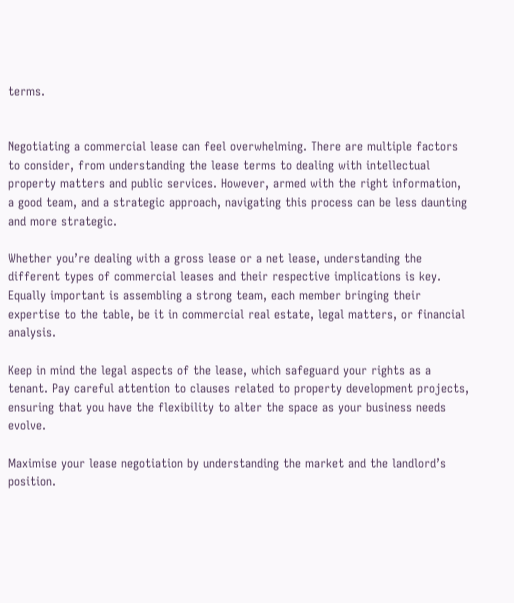terms.


Negotiating a commercial lease can feel overwhelming. There are multiple factors to consider, from understanding the lease terms to dealing with intellectual property matters and public services. However, armed with the right information, a good team, and a strategic approach, navigating this process can be less daunting and more strategic.

Whether you’re dealing with a gross lease or a net lease, understanding the different types of commercial leases and their respective implications is key. Equally important is assembling a strong team, each member bringing their expertise to the table, be it in commercial real estate, legal matters, or financial analysis.

Keep in mind the legal aspects of the lease, which safeguard your rights as a tenant. Pay careful attention to clauses related to property development projects, ensuring that you have the flexibility to alter the space as your business needs evolve.

Maximise your lease negotiation by understanding the market and the landlord’s position.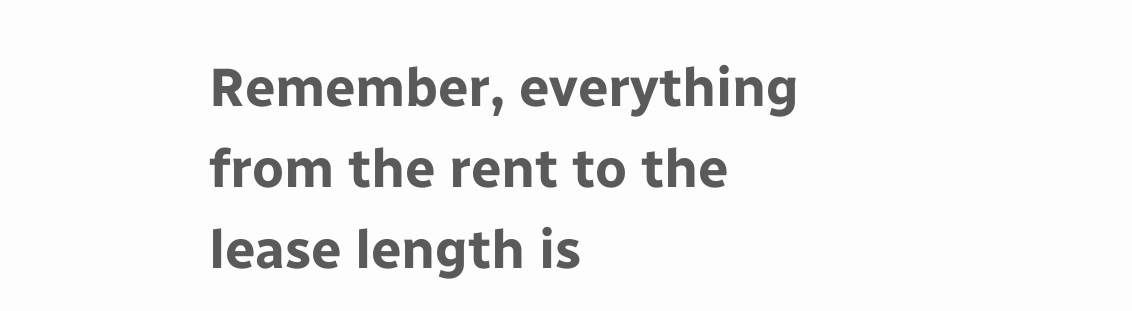Remember, everything from the rent to the lease length is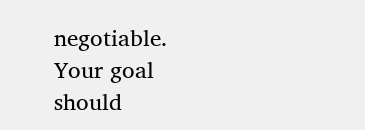negotiable. Your goal should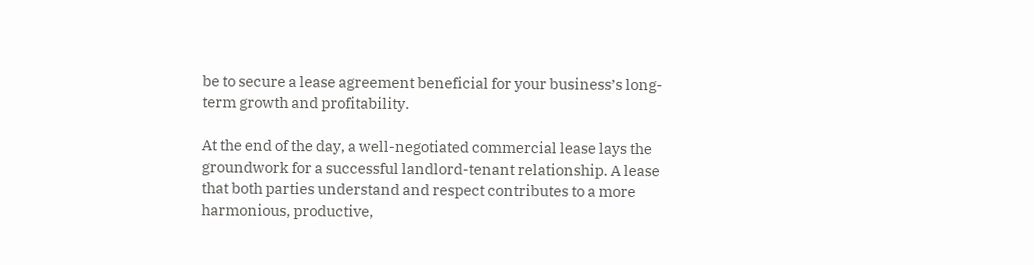be to secure a lease agreement beneficial for your business’s long-term growth and profitability.

At the end of the day, a well-negotiated commercial lease lays the groundwork for a successful landlord-tenant relationship. A lease that both parties understand and respect contributes to a more harmonious, productive,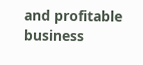and profitable business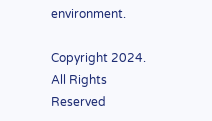environment.

Copyright 2024. All Rights Reserved